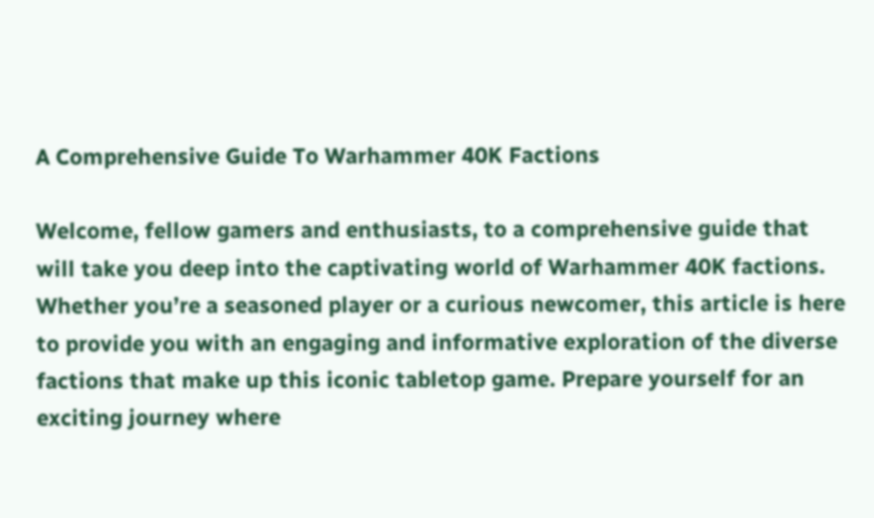A Comprehensive Guide To Warhammer 40K Factions

Welcome, fellow gamers and enthusiasts, to a comprehensive guide that will take you deep into the captivating world of Warhammer 40K factions. Whether you’re a seasoned player or a curious newcomer, this article is here to provide you with an engaging and informative exploration of the diverse factions that make up this iconic tabletop game. Prepare yourself for an exciting journey where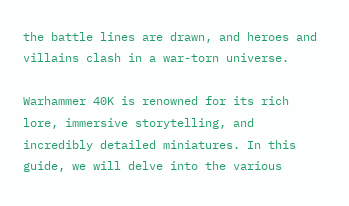the battle lines are drawn, and heroes and villains clash in a war-torn universe.

Warhammer 40K is renowned for its rich lore, immersive storytelling, and incredibly detailed miniatures. In this guide, we will delve into the various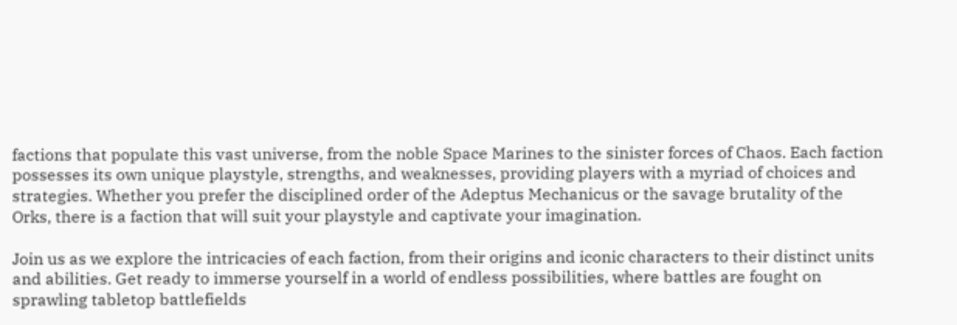factions that populate this vast universe, from the noble Space Marines to the sinister forces of Chaos. Each faction possesses its own unique playstyle, strengths, and weaknesses, providing players with a myriad of choices and strategies. Whether you prefer the disciplined order of the Adeptus Mechanicus or the savage brutality of the Orks, there is a faction that will suit your playstyle and captivate your imagination.

Join us as we explore the intricacies of each faction, from their origins and iconic characters to their distinct units and abilities. Get ready to immerse yourself in a world of endless possibilities, where battles are fought on sprawling tabletop battlefields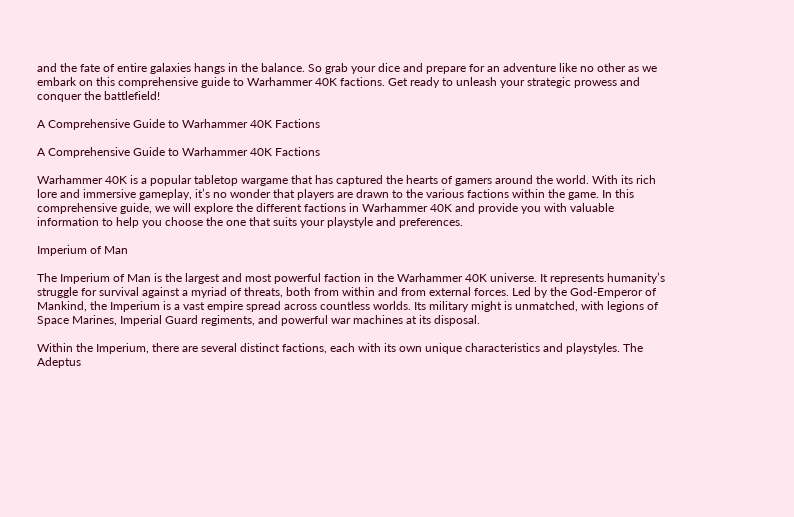and the fate of entire galaxies hangs in the balance. So grab your dice and prepare for an adventure like no other as we embark on this comprehensive guide to Warhammer 40K factions. Get ready to unleash your strategic prowess and conquer the battlefield!

A Comprehensive Guide to Warhammer 40K Factions

A Comprehensive Guide to Warhammer 40K Factions

Warhammer 40K is a popular tabletop wargame that has captured the hearts of gamers around the world. With its rich lore and immersive gameplay, it’s no wonder that players are drawn to the various factions within the game. In this comprehensive guide, we will explore the different factions in Warhammer 40K and provide you with valuable information to help you choose the one that suits your playstyle and preferences.

Imperium of Man

The Imperium of Man is the largest and most powerful faction in the Warhammer 40K universe. It represents humanity’s struggle for survival against a myriad of threats, both from within and from external forces. Led by the God-Emperor of Mankind, the Imperium is a vast empire spread across countless worlds. Its military might is unmatched, with legions of Space Marines, Imperial Guard regiments, and powerful war machines at its disposal.

Within the Imperium, there are several distinct factions, each with its own unique characteristics and playstyles. The Adeptus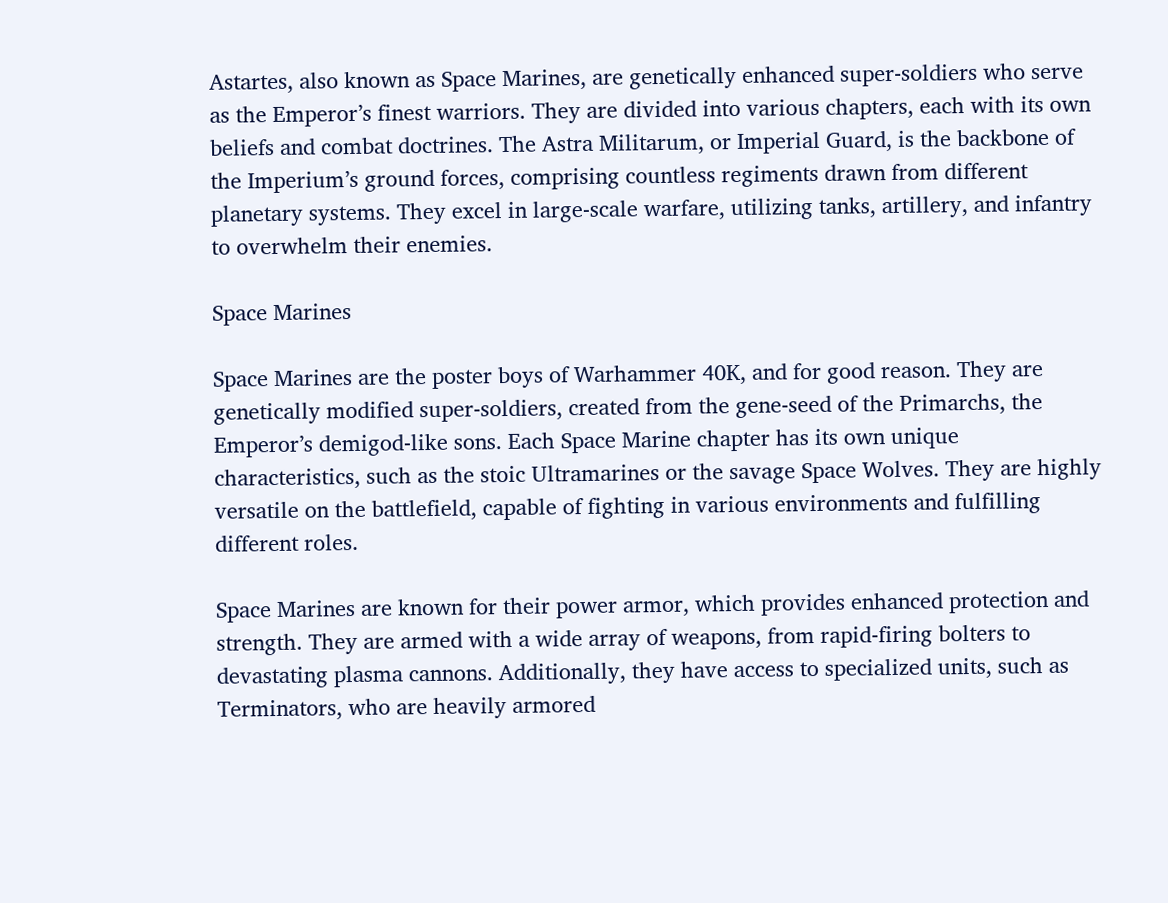Astartes, also known as Space Marines, are genetically enhanced super-soldiers who serve as the Emperor’s finest warriors. They are divided into various chapters, each with its own beliefs and combat doctrines. The Astra Militarum, or Imperial Guard, is the backbone of the Imperium’s ground forces, comprising countless regiments drawn from different planetary systems. They excel in large-scale warfare, utilizing tanks, artillery, and infantry to overwhelm their enemies.

Space Marines

Space Marines are the poster boys of Warhammer 40K, and for good reason. They are genetically modified super-soldiers, created from the gene-seed of the Primarchs, the Emperor’s demigod-like sons. Each Space Marine chapter has its own unique characteristics, such as the stoic Ultramarines or the savage Space Wolves. They are highly versatile on the battlefield, capable of fighting in various environments and fulfilling different roles.

Space Marines are known for their power armor, which provides enhanced protection and strength. They are armed with a wide array of weapons, from rapid-firing bolters to devastating plasma cannons. Additionally, they have access to specialized units, such as Terminators, who are heavily armored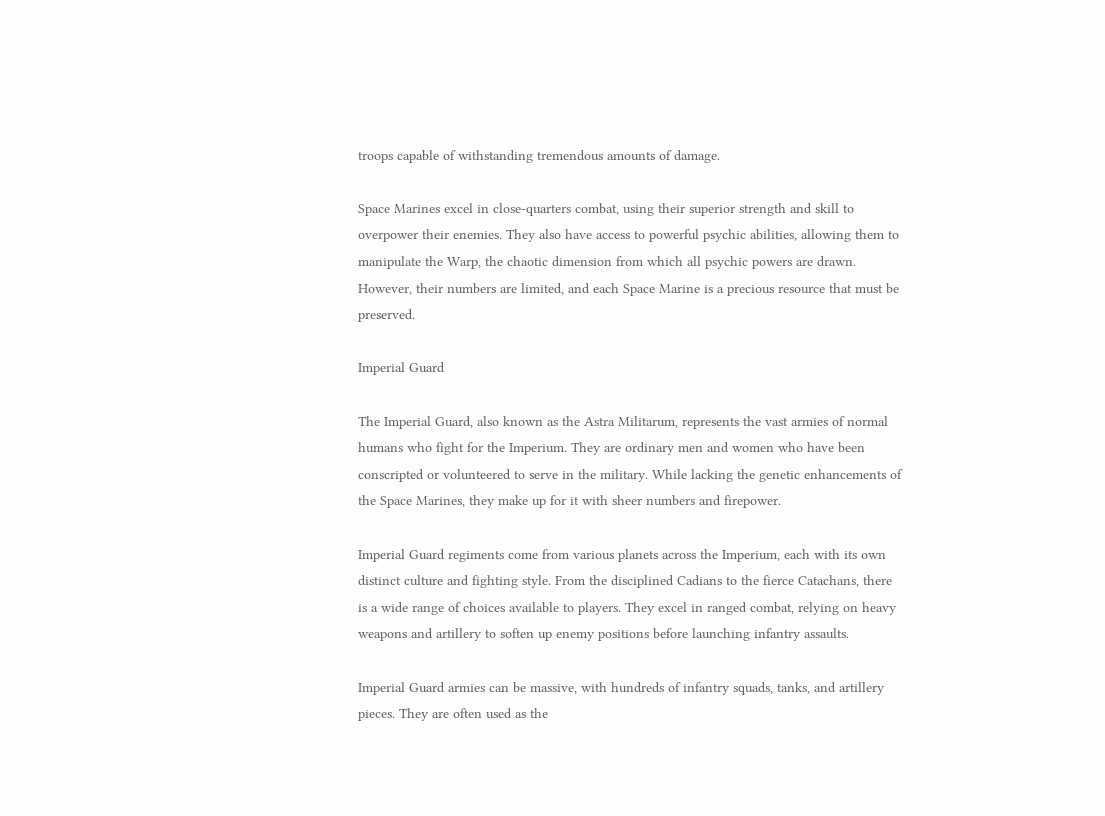troops capable of withstanding tremendous amounts of damage.

Space Marines excel in close-quarters combat, using their superior strength and skill to overpower their enemies. They also have access to powerful psychic abilities, allowing them to manipulate the Warp, the chaotic dimension from which all psychic powers are drawn. However, their numbers are limited, and each Space Marine is a precious resource that must be preserved.

Imperial Guard

The Imperial Guard, also known as the Astra Militarum, represents the vast armies of normal humans who fight for the Imperium. They are ordinary men and women who have been conscripted or volunteered to serve in the military. While lacking the genetic enhancements of the Space Marines, they make up for it with sheer numbers and firepower.

Imperial Guard regiments come from various planets across the Imperium, each with its own distinct culture and fighting style. From the disciplined Cadians to the fierce Catachans, there is a wide range of choices available to players. They excel in ranged combat, relying on heavy weapons and artillery to soften up enemy positions before launching infantry assaults.

Imperial Guard armies can be massive, with hundreds of infantry squads, tanks, and artillery pieces. They are often used as the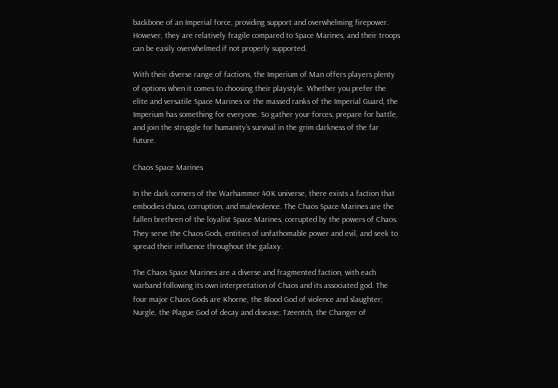backbone of an Imperial force, providing support and overwhelming firepower. However, they are relatively fragile compared to Space Marines, and their troops can be easily overwhelmed if not properly supported.

With their diverse range of factions, the Imperium of Man offers players plenty of options when it comes to choosing their playstyle. Whether you prefer the elite and versatile Space Marines or the massed ranks of the Imperial Guard, the Imperium has something for everyone. So gather your forces, prepare for battle, and join the struggle for humanity’s survival in the grim darkness of the far future.

Chaos Space Marines

In the dark corners of the Warhammer 40K universe, there exists a faction that embodies chaos, corruption, and malevolence. The Chaos Space Marines are the fallen brethren of the loyalist Space Marines, corrupted by the powers of Chaos. They serve the Chaos Gods, entities of unfathomable power and evil, and seek to spread their influence throughout the galaxy.

The Chaos Space Marines are a diverse and fragmented faction, with each warband following its own interpretation of Chaos and its associated god. The four major Chaos Gods are Khorne, the Blood God of violence and slaughter; Nurgle, the Plague God of decay and disease; Tzeentch, the Changer of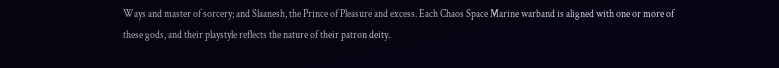Ways and master of sorcery; and Slaanesh, the Prince of Pleasure and excess. Each Chaos Space Marine warband is aligned with one or more of these gods, and their playstyle reflects the nature of their patron deity.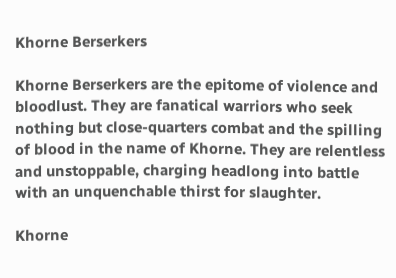Khorne Berserkers

Khorne Berserkers are the epitome of violence and bloodlust. They are fanatical warriors who seek nothing but close-quarters combat and the spilling of blood in the name of Khorne. They are relentless and unstoppable, charging headlong into battle with an unquenchable thirst for slaughter.

Khorne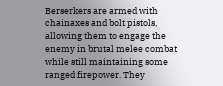Berserkers are armed with chainaxes and bolt pistols, allowing them to engage the enemy in brutal melee combat while still maintaining some ranged firepower. They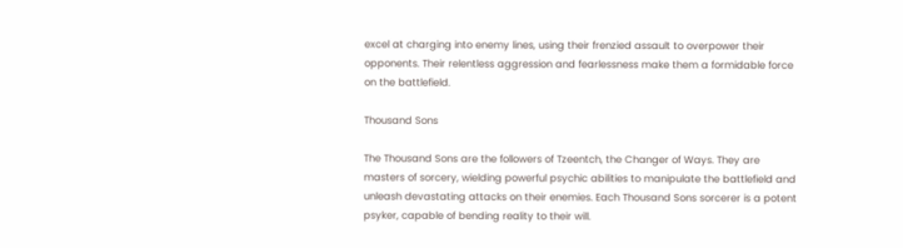excel at charging into enemy lines, using their frenzied assault to overpower their opponents. Their relentless aggression and fearlessness make them a formidable force on the battlefield.

Thousand Sons

The Thousand Sons are the followers of Tzeentch, the Changer of Ways. They are masters of sorcery, wielding powerful psychic abilities to manipulate the battlefield and unleash devastating attacks on their enemies. Each Thousand Sons sorcerer is a potent psyker, capable of bending reality to their will.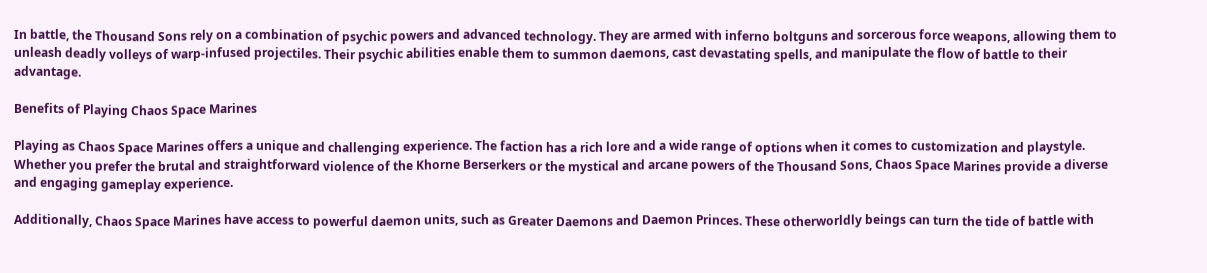In battle, the Thousand Sons rely on a combination of psychic powers and advanced technology. They are armed with inferno boltguns and sorcerous force weapons, allowing them to unleash deadly volleys of warp-infused projectiles. Their psychic abilities enable them to summon daemons, cast devastating spells, and manipulate the flow of battle to their advantage.

Benefits of Playing Chaos Space Marines

Playing as Chaos Space Marines offers a unique and challenging experience. The faction has a rich lore and a wide range of options when it comes to customization and playstyle. Whether you prefer the brutal and straightforward violence of the Khorne Berserkers or the mystical and arcane powers of the Thousand Sons, Chaos Space Marines provide a diverse and engaging gameplay experience.

Additionally, Chaos Space Marines have access to powerful daemon units, such as Greater Daemons and Daemon Princes. These otherworldly beings can turn the tide of battle with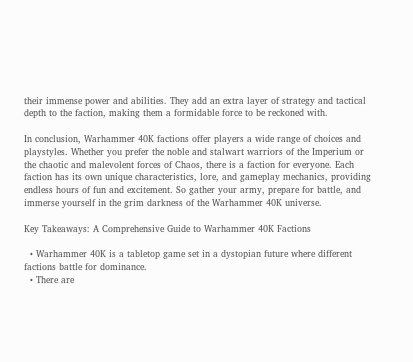their immense power and abilities. They add an extra layer of strategy and tactical depth to the faction, making them a formidable force to be reckoned with.

In conclusion, Warhammer 40K factions offer players a wide range of choices and playstyles. Whether you prefer the noble and stalwart warriors of the Imperium or the chaotic and malevolent forces of Chaos, there is a faction for everyone. Each faction has its own unique characteristics, lore, and gameplay mechanics, providing endless hours of fun and excitement. So gather your army, prepare for battle, and immerse yourself in the grim darkness of the Warhammer 40K universe.

Key Takeaways: A Comprehensive Guide to Warhammer 40K Factions

  • Warhammer 40K is a tabletop game set in a dystopian future where different factions battle for dominance.
  • There are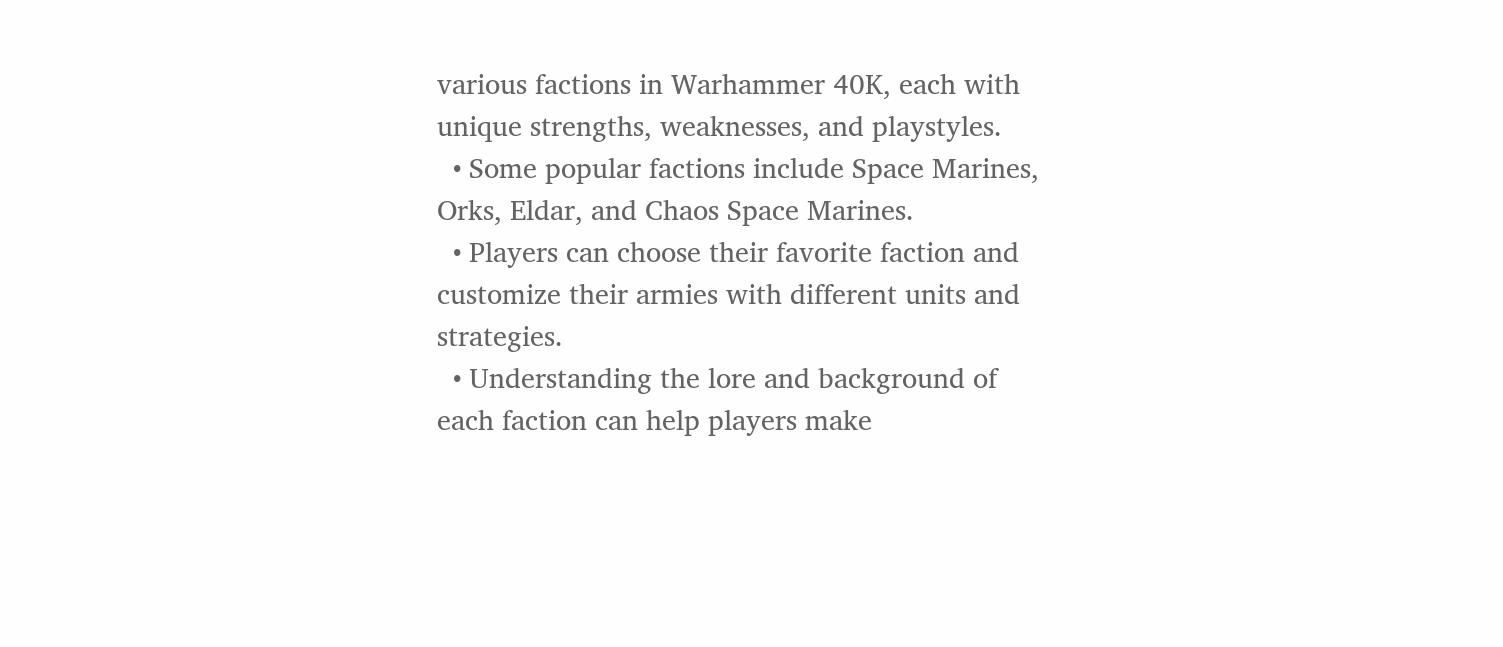various factions in Warhammer 40K, each with unique strengths, weaknesses, and playstyles.
  • Some popular factions include Space Marines, Orks, Eldar, and Chaos Space Marines.
  • Players can choose their favorite faction and customize their armies with different units and strategies.
  • Understanding the lore and background of each faction can help players make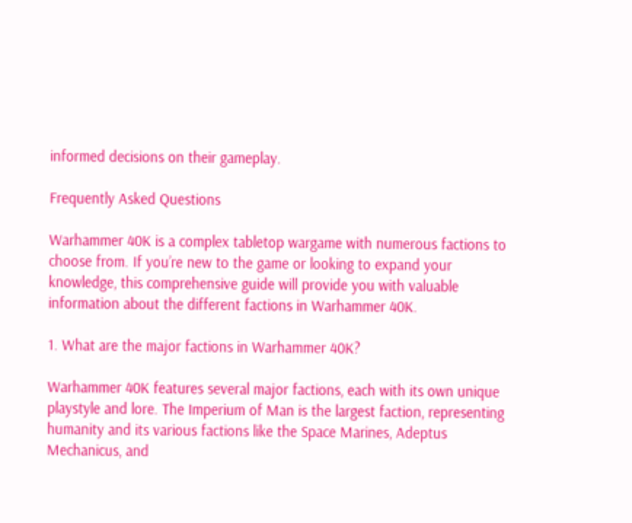informed decisions on their gameplay.

Frequently Asked Questions

Warhammer 40K is a complex tabletop wargame with numerous factions to choose from. If you’re new to the game or looking to expand your knowledge, this comprehensive guide will provide you with valuable information about the different factions in Warhammer 40K.

1. What are the major factions in Warhammer 40K?

Warhammer 40K features several major factions, each with its own unique playstyle and lore. The Imperium of Man is the largest faction, representing humanity and its various factions like the Space Marines, Adeptus Mechanicus, and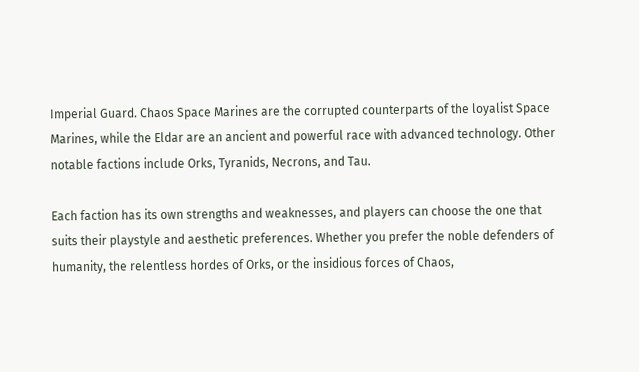Imperial Guard. Chaos Space Marines are the corrupted counterparts of the loyalist Space Marines, while the Eldar are an ancient and powerful race with advanced technology. Other notable factions include Orks, Tyranids, Necrons, and Tau.

Each faction has its own strengths and weaknesses, and players can choose the one that suits their playstyle and aesthetic preferences. Whether you prefer the noble defenders of humanity, the relentless hordes of Orks, or the insidious forces of Chaos,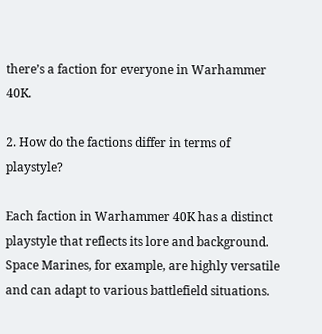there’s a faction for everyone in Warhammer 40K.

2. How do the factions differ in terms of playstyle?

Each faction in Warhammer 40K has a distinct playstyle that reflects its lore and background. Space Marines, for example, are highly versatile and can adapt to various battlefield situations.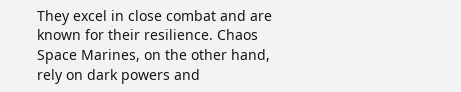They excel in close combat and are known for their resilience. Chaos Space Marines, on the other hand, rely on dark powers and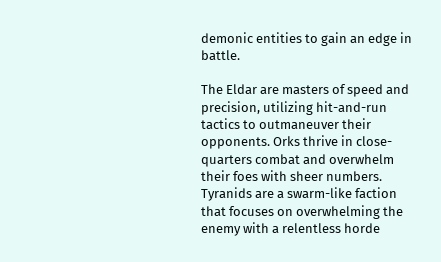demonic entities to gain an edge in battle.

The Eldar are masters of speed and precision, utilizing hit-and-run tactics to outmaneuver their opponents. Orks thrive in close-quarters combat and overwhelm their foes with sheer numbers. Tyranids are a swarm-like faction that focuses on overwhelming the enemy with a relentless horde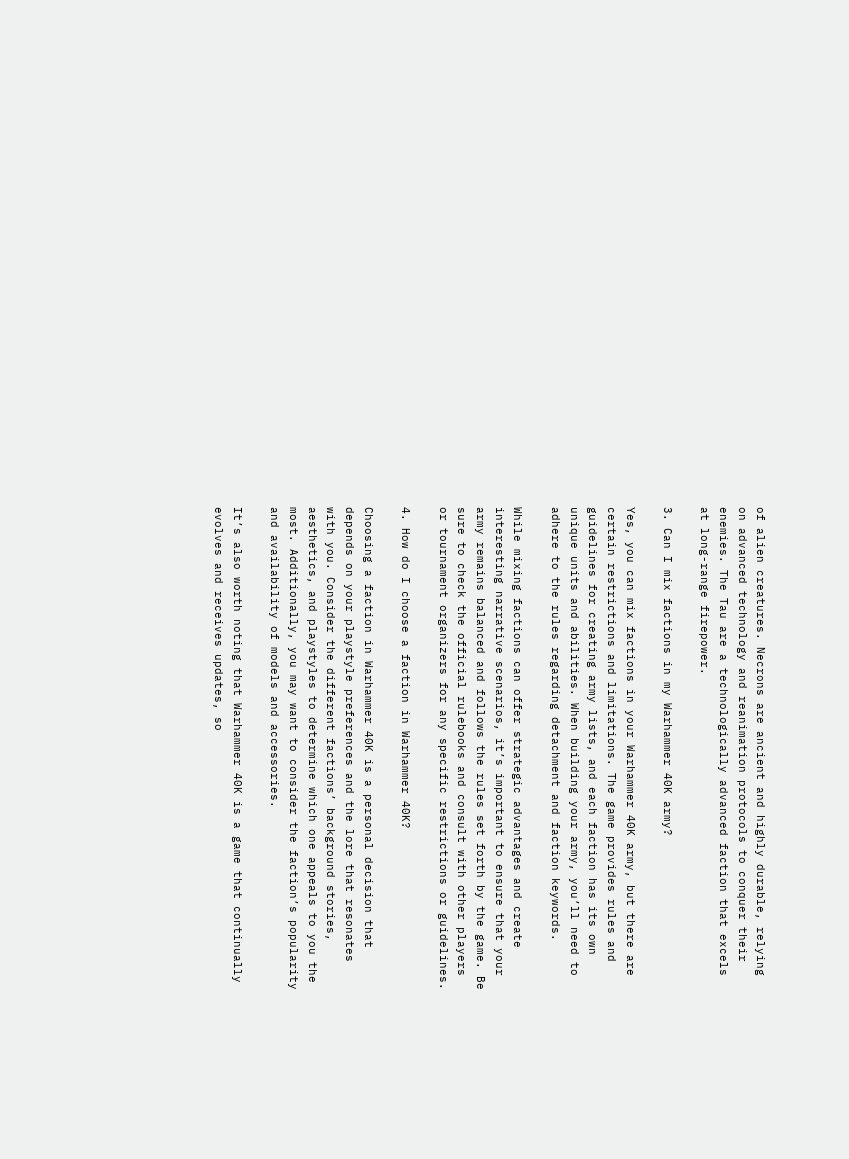of alien creatures. Necrons are ancient and highly durable, relying on advanced technology and reanimation protocols to conquer their enemies. The Tau are a technologically advanced faction that excels at long-range firepower.

3. Can I mix factions in my Warhammer 40K army?

Yes, you can mix factions in your Warhammer 40K army, but there are certain restrictions and limitations. The game provides rules and guidelines for creating army lists, and each faction has its own unique units and abilities. When building your army, you’ll need to adhere to the rules regarding detachment and faction keywords.

While mixing factions can offer strategic advantages and create interesting narrative scenarios, it’s important to ensure that your army remains balanced and follows the rules set forth by the game. Be sure to check the official rulebooks and consult with other players or tournament organizers for any specific restrictions or guidelines.

4. How do I choose a faction in Warhammer 40K?

Choosing a faction in Warhammer 40K is a personal decision that depends on your playstyle preferences and the lore that resonates with you. Consider the different factions’ background stories, aesthetics, and playstyles to determine which one appeals to you the most. Additionally, you may want to consider the faction’s popularity and availability of models and accessories.

It’s also worth noting that Warhammer 40K is a game that continually evolves and receives updates, so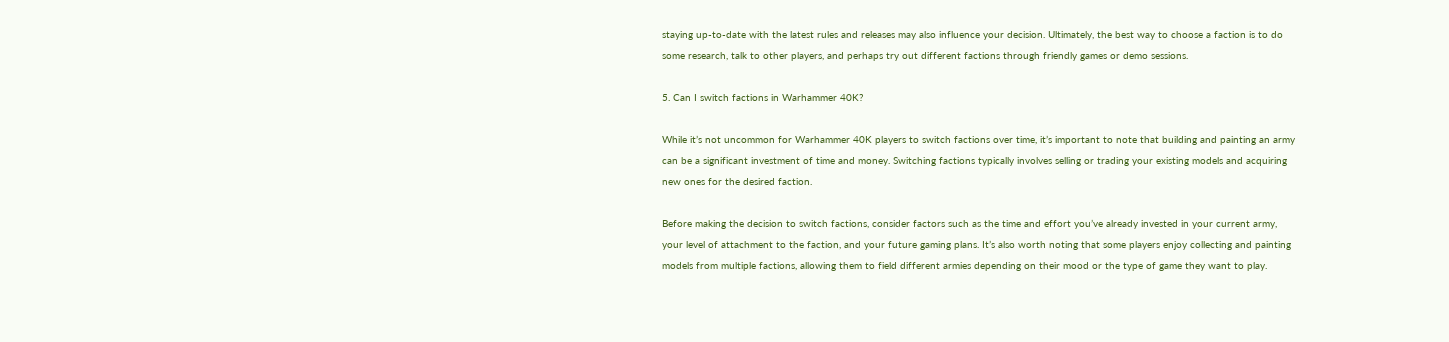staying up-to-date with the latest rules and releases may also influence your decision. Ultimately, the best way to choose a faction is to do some research, talk to other players, and perhaps try out different factions through friendly games or demo sessions.

5. Can I switch factions in Warhammer 40K?

While it’s not uncommon for Warhammer 40K players to switch factions over time, it’s important to note that building and painting an army can be a significant investment of time and money. Switching factions typically involves selling or trading your existing models and acquiring new ones for the desired faction.

Before making the decision to switch factions, consider factors such as the time and effort you’ve already invested in your current army, your level of attachment to the faction, and your future gaming plans. It’s also worth noting that some players enjoy collecting and painting models from multiple factions, allowing them to field different armies depending on their mood or the type of game they want to play.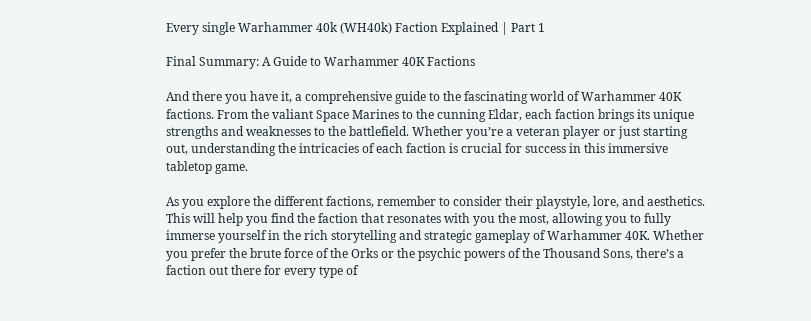Every single Warhammer 40k (WH40k) Faction Explained | Part 1

Final Summary: A Guide to Warhammer 40K Factions

And there you have it, a comprehensive guide to the fascinating world of Warhammer 40K factions. From the valiant Space Marines to the cunning Eldar, each faction brings its unique strengths and weaknesses to the battlefield. Whether you’re a veteran player or just starting out, understanding the intricacies of each faction is crucial for success in this immersive tabletop game.

As you explore the different factions, remember to consider their playstyle, lore, and aesthetics. This will help you find the faction that resonates with you the most, allowing you to fully immerse yourself in the rich storytelling and strategic gameplay of Warhammer 40K. Whether you prefer the brute force of the Orks or the psychic powers of the Thousand Sons, there’s a faction out there for every type of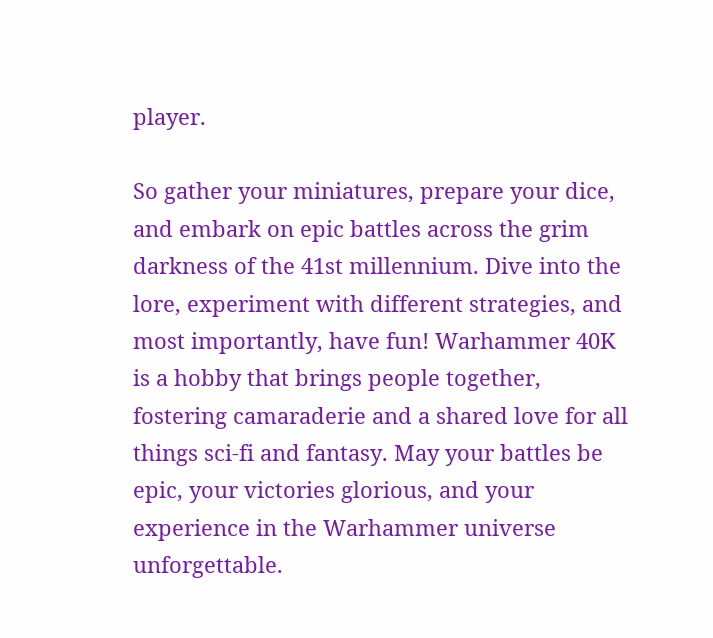player.

So gather your miniatures, prepare your dice, and embark on epic battles across the grim darkness of the 41st millennium. Dive into the lore, experiment with different strategies, and most importantly, have fun! Warhammer 40K is a hobby that brings people together, fostering camaraderie and a shared love for all things sci-fi and fantasy. May your battles be epic, your victories glorious, and your experience in the Warhammer universe unforgettable.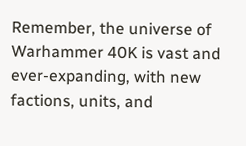Remember, the universe of Warhammer 40K is vast and ever-expanding, with new factions, units, and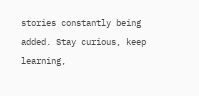stories constantly being added. Stay curious, keep learning,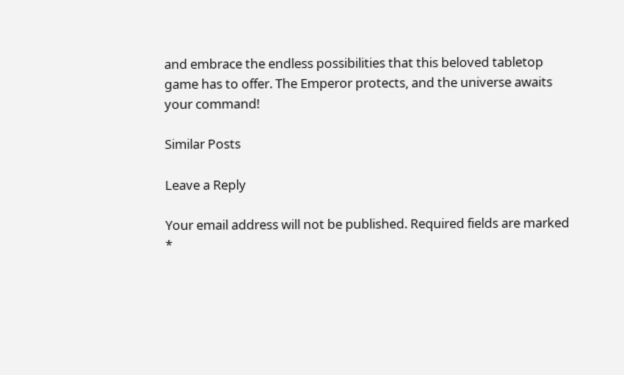and embrace the endless possibilities that this beloved tabletop game has to offer. The Emperor protects, and the universe awaits your command!

Similar Posts

Leave a Reply

Your email address will not be published. Required fields are marked *